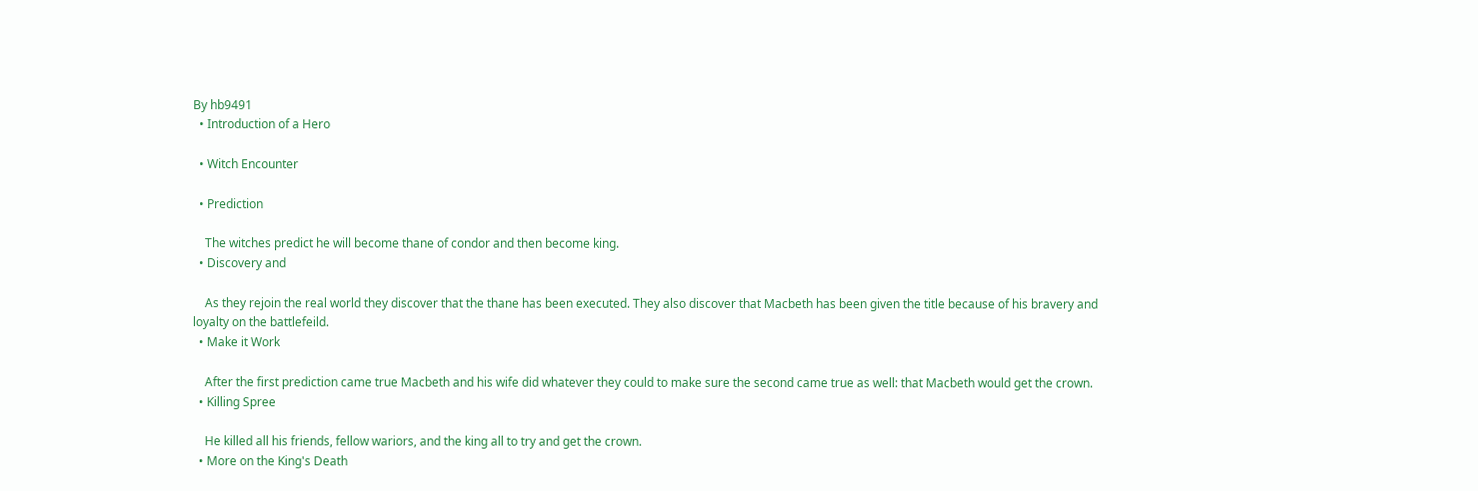By hb9491
  • Introduction of a Hero

  • Witch Encounter

  • Prediction

    The witches predict he will become thane of condor and then become king.
  • Discovery and

    As they rejoin the real world they discover that the thane has been executed. They also discover that Macbeth has been given the title because of his bravery and loyalty on the battlefeild.
  • Make it Work

    After the first prediction came true Macbeth and his wife did whatever they could to make sure the second came true as well: that Macbeth would get the crown.
  • Killing Spree

    He killed all his friends, fellow wariors, and the king all to try and get the crown.
  • More on the King's Death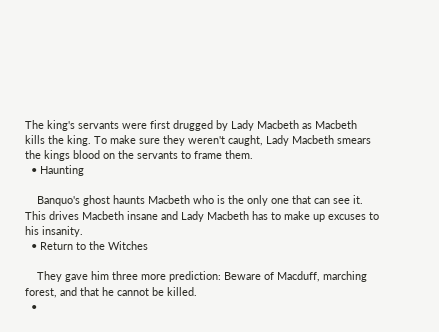The king's servants were first drugged by Lady Macbeth as Macbeth kills the king. To make sure they weren't caught, Lady Macbeth smears the kings blood on the servants to frame them.
  • Haunting

    Banquo's ghost haunts Macbeth who is the only one that can see it. This drives Macbeth insane and Lady Macbeth has to make up excuses to his insanity.
  • Return to the Witches

    They gave him three more prediction: Beware of Macduff, marching forest, and that he cannot be killed.
  •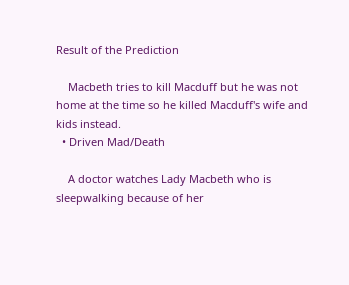Result of the Prediction

    Macbeth tries to kill Macduff but he was not home at the time so he killed Macduff's wife and kids instead.
  • Driven Mad/Death

    A doctor watches Lady Macbeth who is sleepwalking because of her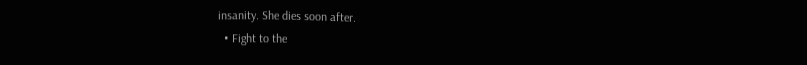insanity. She dies soon after.
  • Fight to the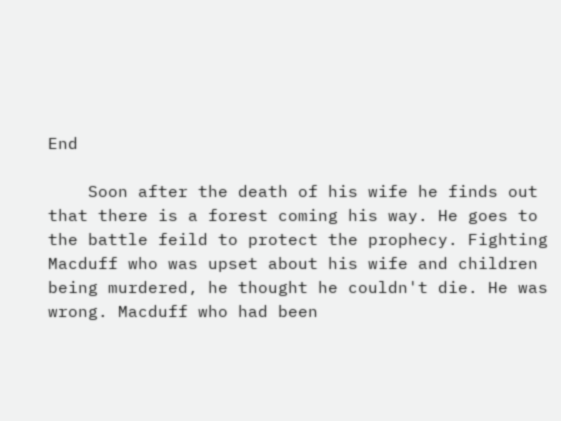End

    Soon after the death of his wife he finds out that there is a forest coming his way. He goes to the battle feild to protect the prophecy. Fighting Macduff who was upset about his wife and children being murdered, he thought he couldn't die. He was wrong. Macduff who had been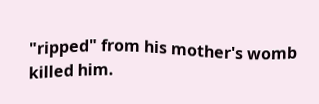"ripped" from his mother's womb killed him.